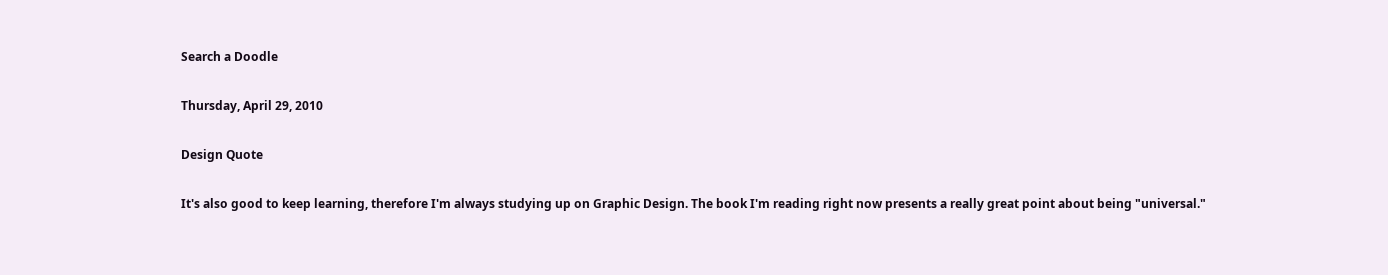Search a Doodle

Thursday, April 29, 2010

Design Quote

It's also good to keep learning, therefore I'm always studying up on Graphic Design. The book I'm reading right now presents a really great point about being "universal."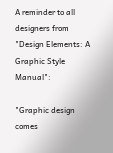A reminder to all designers from "Design Elements: A Graphic Style Manual":

"Graphic design comes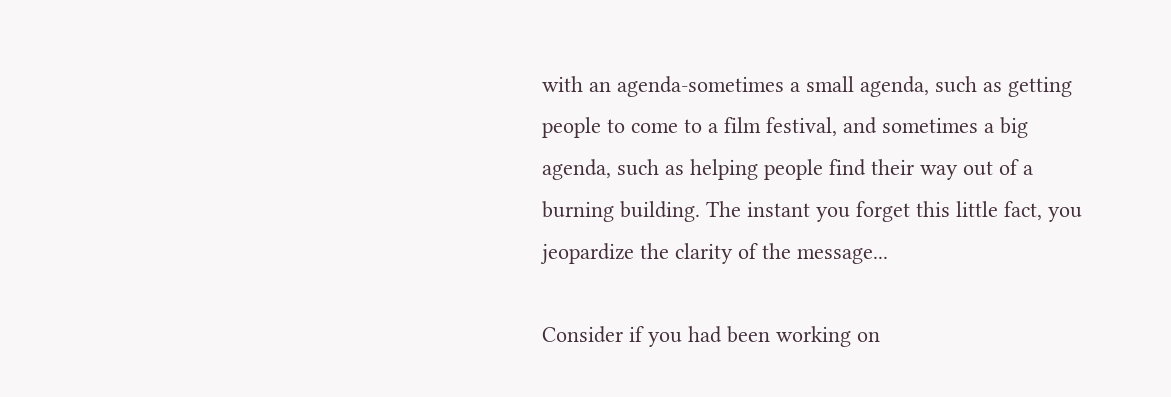with an agenda-sometimes a small agenda, such as getting people to come to a film festival, and sometimes a big agenda, such as helping people find their way out of a burning building. The instant you forget this little fact, you jeopardize the clarity of the message...

Consider if you had been working on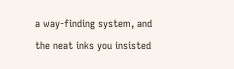a way-finding system, and the neat inks you insisted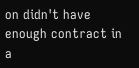on didn't have enough contract in a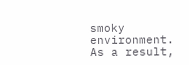smoky environment. As a result,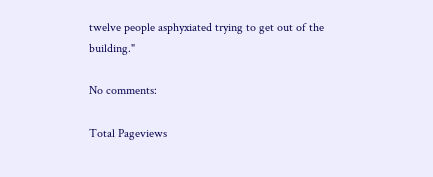twelve people asphyxiated trying to get out of the building."

No comments:

Total Pageviews